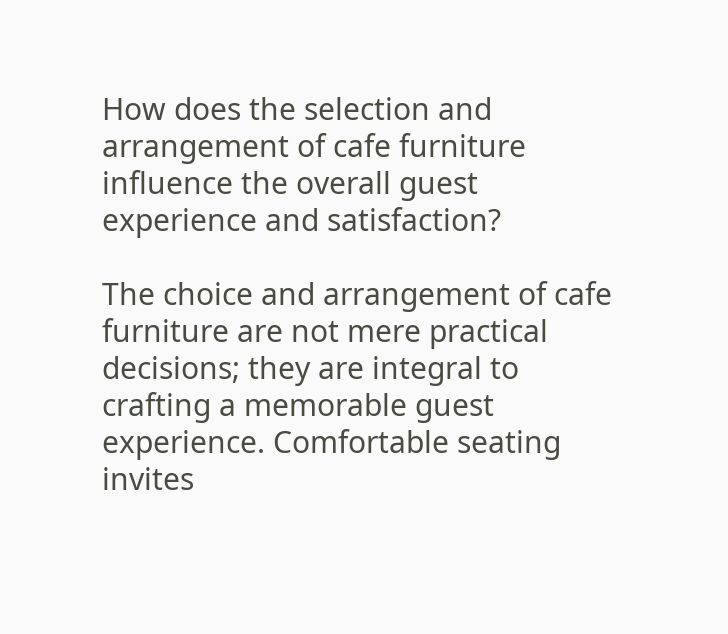How does the selection and arrangement of cafe furniture influence the overall guest experience and satisfaction?

The choice and arrangement of cafe furniture are not mere practical decisions; they are integral to crafting a memorable guest experience. Comfortable seating invites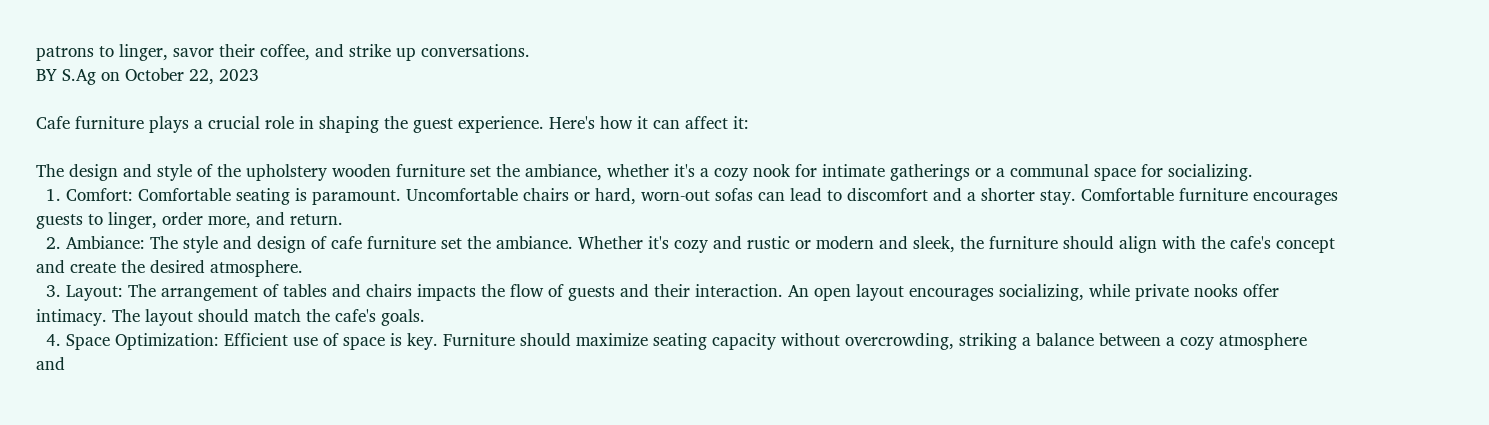patrons to linger, savor their coffee, and strike up conversations.
BY S.Ag on October 22, 2023

Cafe furniture plays a crucial role in shaping the guest experience. Here's how it can affect it:

The design and style of the upholstery wooden furniture set the ambiance, whether it's a cozy nook for intimate gatherings or a communal space for socializing.
  1. Comfort: Comfortable seating is paramount. Uncomfortable chairs or hard, worn-out sofas can lead to discomfort and a shorter stay. Comfortable furniture encourages guests to linger, order more, and return.
  2. Ambiance: The style and design of cafe furniture set the ambiance. Whether it's cozy and rustic or modern and sleek, the furniture should align with the cafe's concept and create the desired atmosphere.
  3. Layout: The arrangement of tables and chairs impacts the flow of guests and their interaction. An open layout encourages socializing, while private nooks offer intimacy. The layout should match the cafe's goals.
  4. Space Optimization: Efficient use of space is key. Furniture should maximize seating capacity without overcrowding, striking a balance between a cozy atmosphere and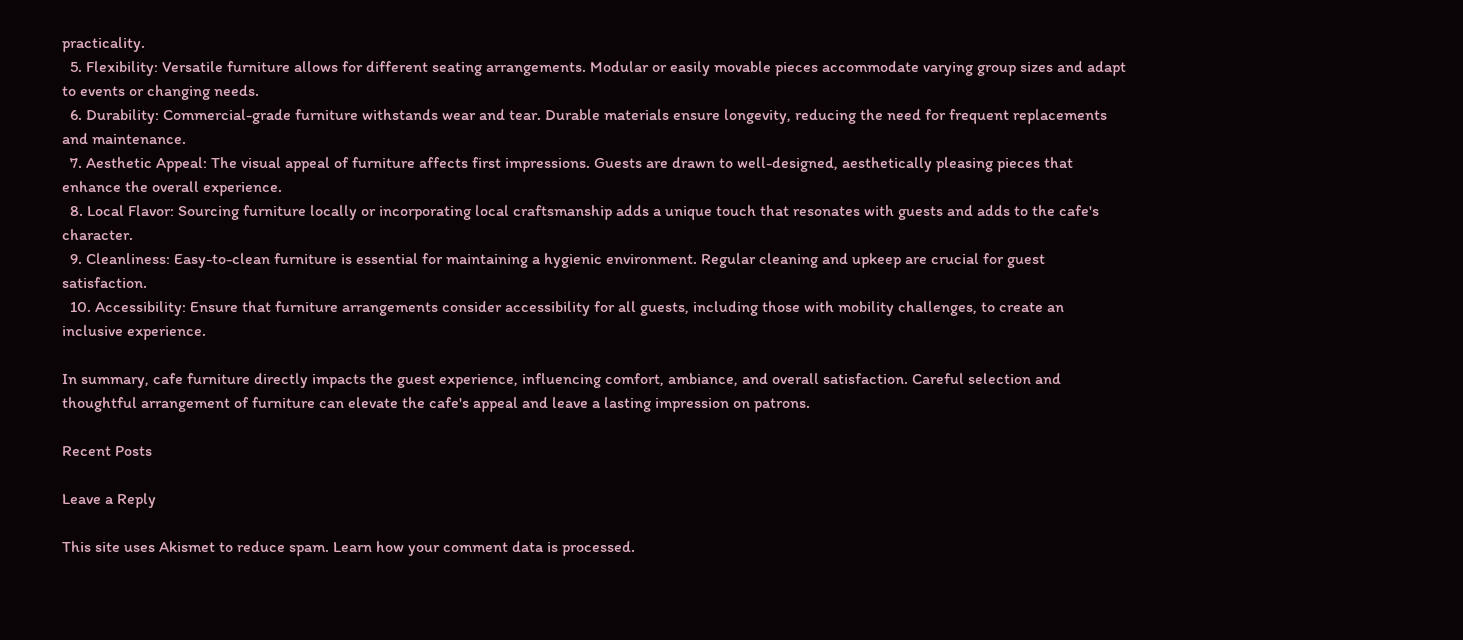practicality.
  5. Flexibility: Versatile furniture allows for different seating arrangements. Modular or easily movable pieces accommodate varying group sizes and adapt to events or changing needs.
  6. Durability: Commercial-grade furniture withstands wear and tear. Durable materials ensure longevity, reducing the need for frequent replacements and maintenance.
  7. Aesthetic Appeal: The visual appeal of furniture affects first impressions. Guests are drawn to well-designed, aesthetically pleasing pieces that enhance the overall experience.
  8. Local Flavor: Sourcing furniture locally or incorporating local craftsmanship adds a unique touch that resonates with guests and adds to the cafe's character.
  9. Cleanliness: Easy-to-clean furniture is essential for maintaining a hygienic environment. Regular cleaning and upkeep are crucial for guest satisfaction.
  10. Accessibility: Ensure that furniture arrangements consider accessibility for all guests, including those with mobility challenges, to create an inclusive experience.

In summary, cafe furniture directly impacts the guest experience, influencing comfort, ambiance, and overall satisfaction. Careful selection and thoughtful arrangement of furniture can elevate the cafe's appeal and leave a lasting impression on patrons.

Recent Posts

Leave a Reply

This site uses Akismet to reduce spam. Learn how your comment data is processed.